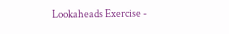Lookaheads Exercise -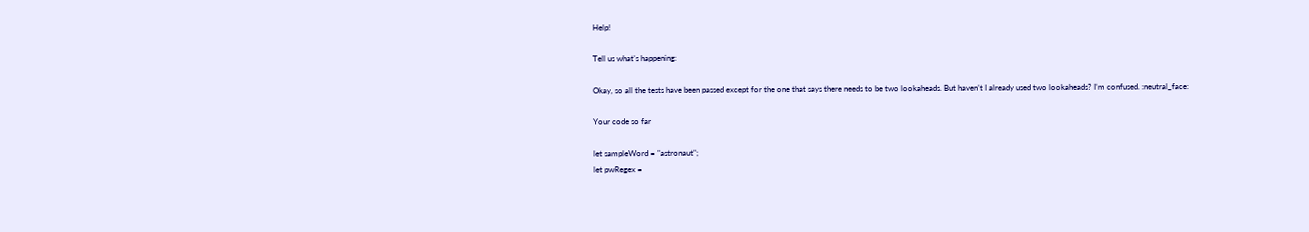Help!

Tell us what’s happening:

Okay, so all the tests have been passed except for the one that says there needs to be two lookaheads. But haven’t I already used two lookaheads? I’m confused. :neutral_face:

Your code so far

let sampleWord = "astronaut";
let pwRegex =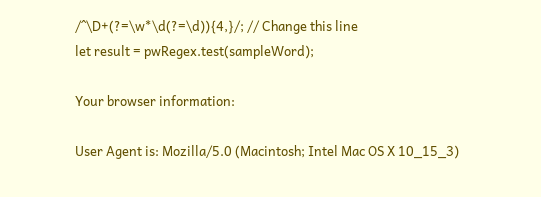/^\D+(?=\w*\d(?=\d)){4,}/; // Change this line
let result = pwRegex.test(sampleWord);

Your browser information:

User Agent is: Mozilla/5.0 (Macintosh; Intel Mac OS X 10_15_3)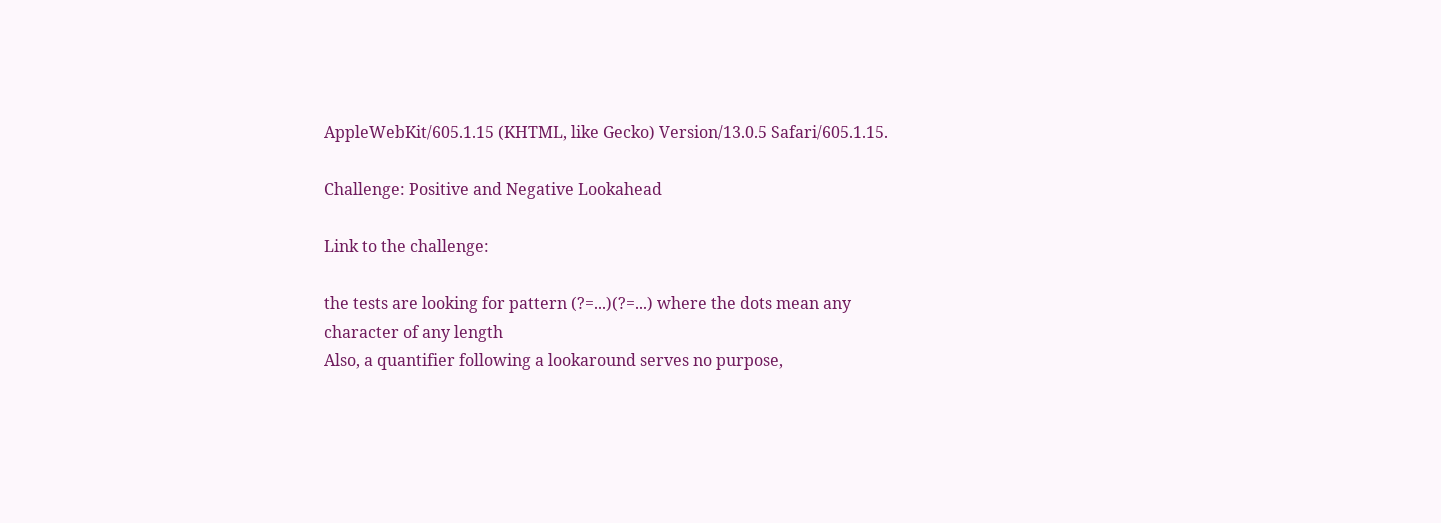AppleWebKit/605.1.15 (KHTML, like Gecko) Version/13.0.5 Safari/605.1.15.

Challenge: Positive and Negative Lookahead

Link to the challenge:

the tests are looking for pattern (?=...)(?=...) where the dots mean any character of any length
Also, a quantifier following a lookaround serves no purpose,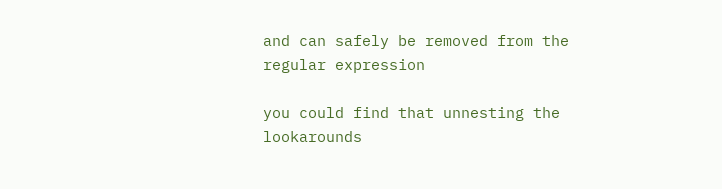and can safely be removed from the regular expression

you could find that unnesting the lookarounds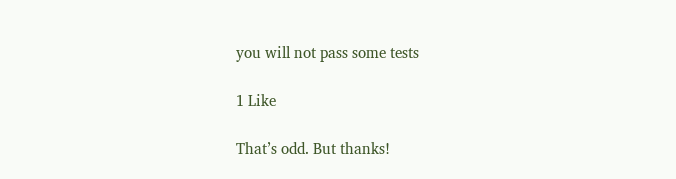you will not pass some tests

1 Like

That’s odd. But thanks!